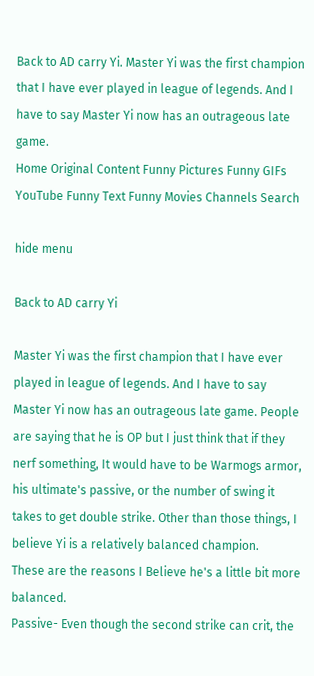Back to AD carry Yi. Master Yi was the first champion that I have ever played in league of legends. And I have to say Master Yi now has an outrageous late game.
Home Original Content Funny Pictures Funny GIFs YouTube Funny Text Funny Movies Channels Search

hide menu

Back to AD carry Yi

Master Yi was the first champion that I have ever played in league of legends. And I have to say Master Yi now has an outrageous late game. People are saying that he is OP but I just think that if they nerf something, It would have to be Warmogs armor, his ultimate's passive, or the number of swing it takes to get double strike. Other than those things, I believe Yi is a relatively balanced champion.
These are the reasons I Believe he's a little bit more balanced.
Passive- Even though the second strike can crit, the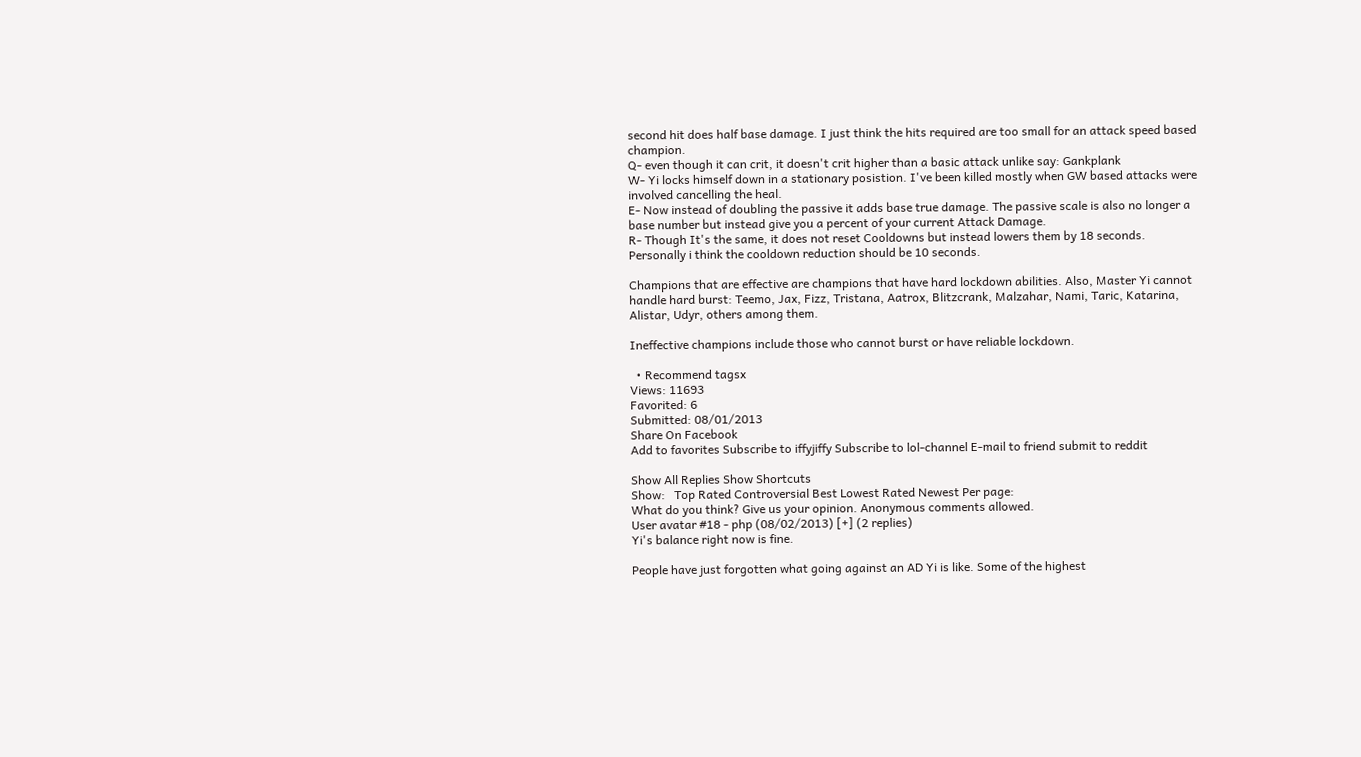second hit does half base damage. I just think the hits required are too small for an attack speed based champion.
Q- even though it can crit, it doesn't crit higher than a basic attack unlike say: Gankplank
W- Yi locks himself down in a stationary posistion. I've been killed mostly when GW based attacks were involved cancelling the heal.
E- Now instead of doubling the passive it adds base true damage. The passive scale is also no longer a base number but instead give you a percent of your current Attack Damage.
R- Though It's the same, it does not reset Cooldowns but instead lowers them by 18 seconds. Personally i think the cooldown reduction should be 10 seconds.

Champions that are effective are champions that have hard lockdown abilities. Also, Master Yi cannot handle hard burst: Teemo, Jax, Fizz, Tristana, Aatrox, Blitzcrank, Malzahar, Nami, Taric, Katarina, Alistar, Udyr, others among them.

Ineffective champions include those who cannot burst or have reliable lockdown.

  • Recommend tagsx
Views: 11693
Favorited: 6
Submitted: 08/01/2013
Share On Facebook
Add to favorites Subscribe to iffyjiffy Subscribe to lol-channel E-mail to friend submit to reddit

Show All Replies Show Shortcuts
Show:   Top Rated Controversial Best Lowest Rated Newest Per page:
What do you think? Give us your opinion. Anonymous comments allowed.
User avatar #18 - php (08/02/2013) [+] (2 replies)
Yi's balance right now is fine.

People have just forgotten what going against an AD Yi is like. Some of the highest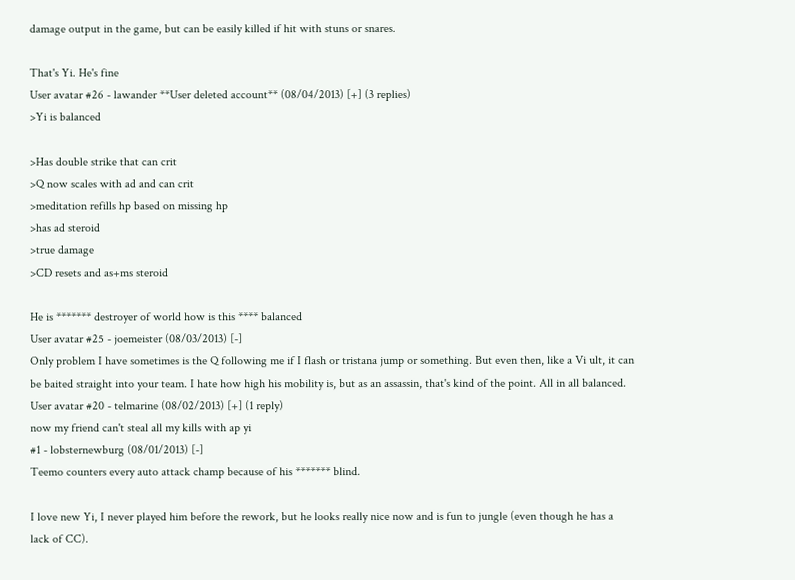damage output in the game, but can be easily killed if hit with stuns or snares.

That's Yi. He's fine
User avatar #26 - lawander **User deleted account** (08/04/2013) [+] (3 replies)
>Yi is balanced

>Has double strike that can crit
>Q now scales with ad and can crit
>meditation refills hp based on missing hp
>has ad steroid
>true damage
>CD resets and as+ms steroid

He is ******* destroyer of world how is this **** balanced
User avatar #25 - joemeister (08/03/2013) [-]
Only problem I have sometimes is the Q following me if I flash or tristana jump or something. But even then, like a Vi ult, it can be baited straight into your team. I hate how high his mobility is, but as an assassin, that's kind of the point. All in all balanced.
User avatar #20 - telmarine (08/02/2013) [+] (1 reply)
now my friend can't steal all my kills with ap yi
#1 - lobsternewburg (08/01/2013) [-]
Teemo counters every auto attack champ because of his ******* blind.

I love new Yi, I never played him before the rework, but he looks really nice now and is fun to jungle (even though he has a lack of CC).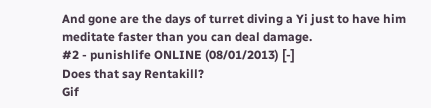And gone are the days of turret diving a Yi just to have him meditate faster than you can deal damage.
#2 - punishlife ONLINE (08/01/2013) [-]
Does that say Rentakill?
Gif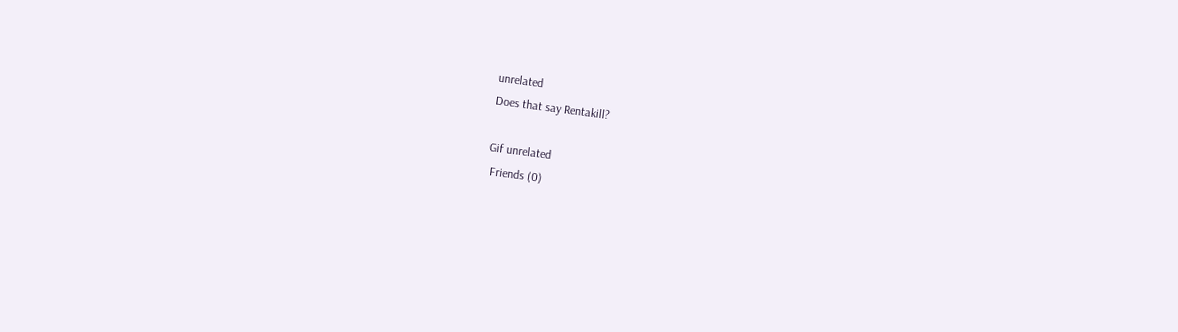unrelated
Does that say Rentakill?

Gif unrelated
 Friends (0)